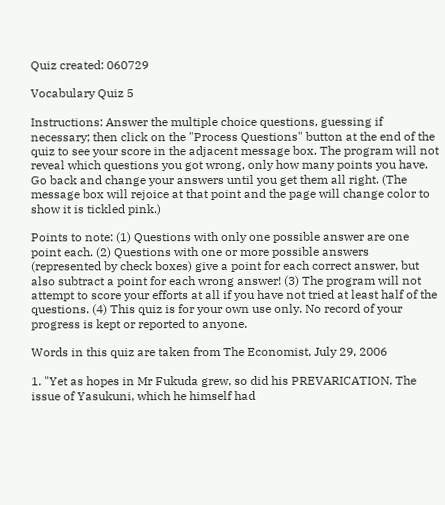Quiz created: 060729

Vocabulary Quiz 5

Instructions: Answer the multiple choice questions, guessing if necessary; then click on the "Process Questions" button at the end of the quiz to see your score in the adjacent message box. The program will not reveal which questions you got wrong, only how many points you have. Go back and change your answers until you get them all right. (The message box will rejoice at that point and the page will change color to show it is tickled pink.)

Points to note: (1) Questions with only one possible answer are one point each. (2) Questions with one or more possible answers (represented by check boxes) give a point for each correct answer, but also subtract a point for each wrong answer! (3) The program will not attempt to score your efforts at all if you have not tried at least half of the questions. (4) This quiz is for your own use only. No record of your progress is kept or reported to anyone.

Words in this quiz are taken from The Economist, July 29, 2006

1. "Yet as hopes in Mr Fukuda grew, so did his PREVARICATION. The issue of Yasukuni, which he himself had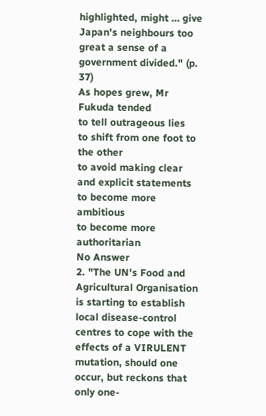highlighted, might … give Japan's neighbours too great a sense of a government divided." (p. 37)
As hopes grew, Mr Fukuda tended
to tell outrageous lies
to shift from one foot to the other
to avoid making clear and explicit statements
to become more ambitious
to become more authoritarian
No Answer
2. "The UN's Food and Agricultural Organisation is starting to establish local disease-control centres to cope with the effects of a VIRULENT mutation, should one occur, but reckons that only one-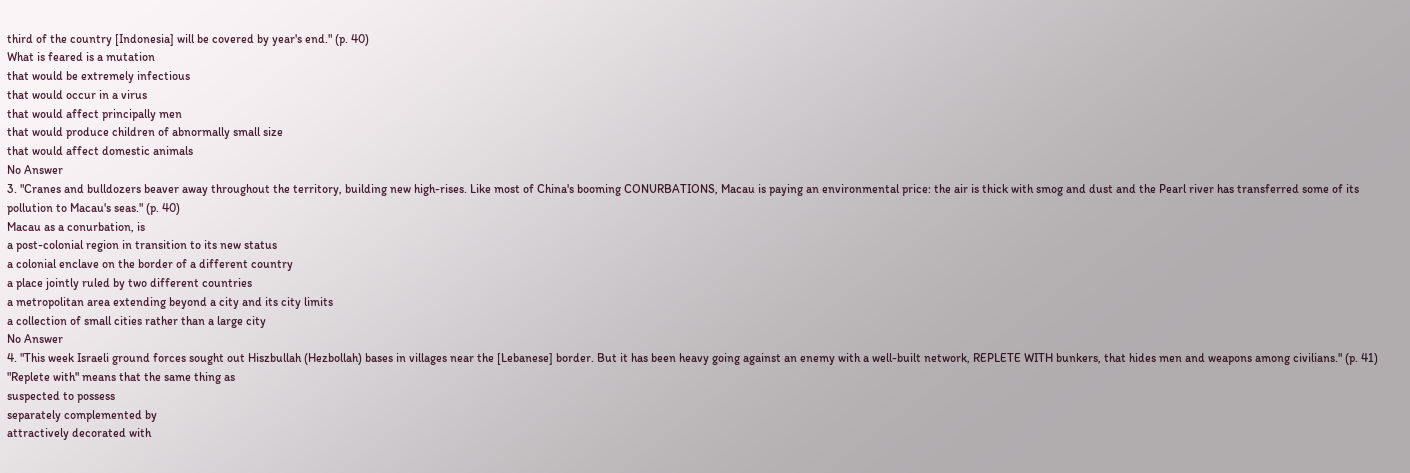third of the country [Indonesia] will be covered by year's end." (p. 40)
What is feared is a mutation
that would be extremely infectious
that would occur in a virus
that would affect principally men
that would produce children of abnormally small size
that would affect domestic animals
No Answer
3. "Cranes and bulldozers beaver away throughout the territory, building new high-rises. Like most of China's booming CONURBATIONS, Macau is paying an environmental price: the air is thick with smog and dust and the Pearl river has transferred some of its pollution to Macau's seas." (p. 40)
Macau as a conurbation, is
a post-colonial region in transition to its new status
a colonial enclave on the border of a different country
a place jointly ruled by two different countries
a metropolitan area extending beyond a city and its city limits
a collection of small cities rather than a large city
No Answer
4. "This week Israeli ground forces sought out Hiszbullah (Hezbollah) bases in villages near the [Lebanese] border. But it has been heavy going against an enemy with a well-built network, REPLETE WITH bunkers, that hides men and weapons among civilians." (p. 41)
"Replete with" means that the same thing as
suspected to possess
separately complemented by
attractively decorated with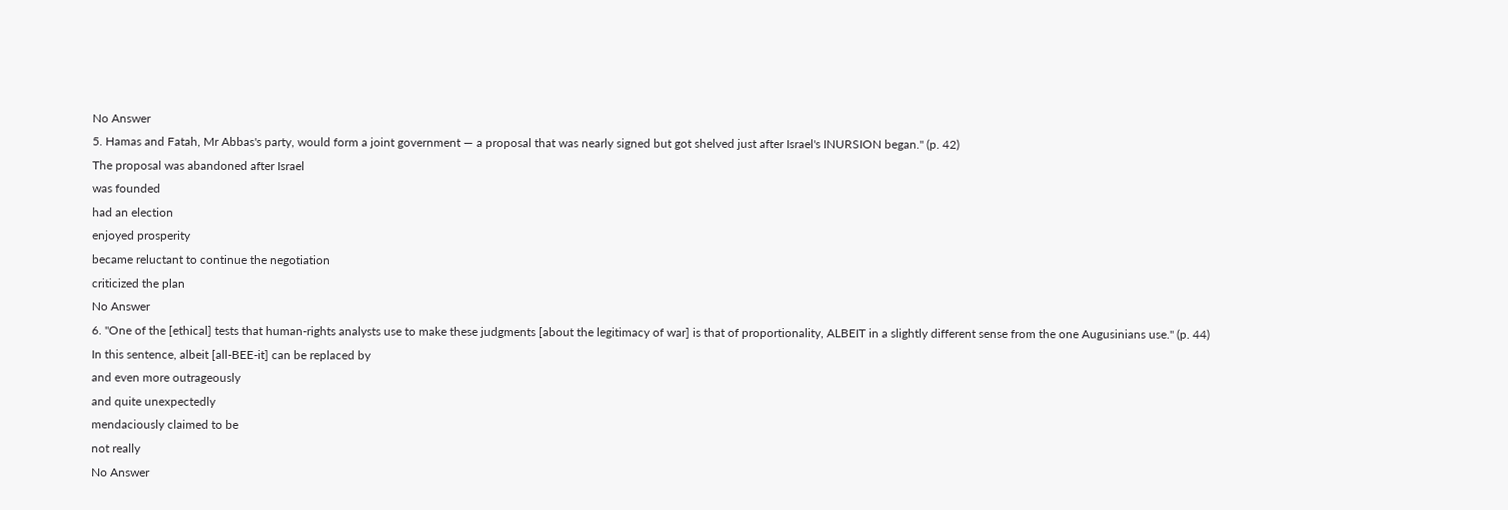No Answer
5. Hamas and Fatah, Mr Abbas's party, would form a joint government — a proposal that was nearly signed but got shelved just after Israel's INURSION began." (p. 42)
The proposal was abandoned after Israel
was founded
had an election
enjoyed prosperity
became reluctant to continue the negotiation
criticized the plan
No Answer
6. "One of the [ethical] tests that human-rights analysts use to make these judgments [about the legitimacy of war] is that of proportionality, ALBEIT in a slightly different sense from the one Augusinians use." (p. 44)
In this sentence, albeit [all-BEE-it] can be replaced by
and even more outrageously
and quite unexpectedly
mendaciously claimed to be
not really
No Answer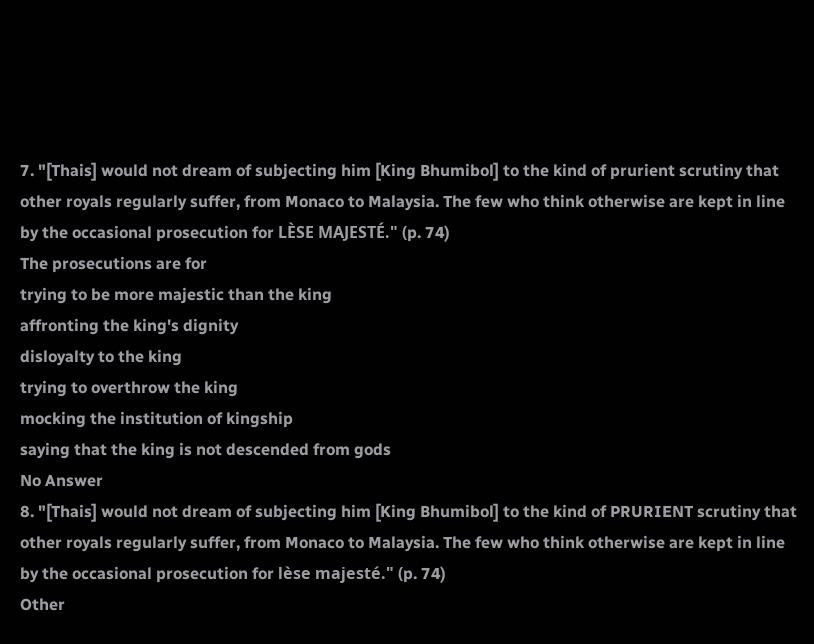7. "[Thais] would not dream of subjecting him [King Bhumibol] to the kind of prurient scrutiny that other royals regularly suffer, from Monaco to Malaysia. The few who think otherwise are kept in line by the occasional prosecution for LÈSE MAJESTÉ." (p. 74)
The prosecutions are for
trying to be more majestic than the king
affronting the king's dignity
disloyalty to the king
trying to overthrow the king
mocking the institution of kingship
saying that the king is not descended from gods
No Answer
8. "[Thais] would not dream of subjecting him [King Bhumibol] to the kind of PRURIENT scrutiny that other royals regularly suffer, from Monaco to Malaysia. The few who think otherwise are kept in line by the occasional prosecution for lèse majesté." (p. 74)
Other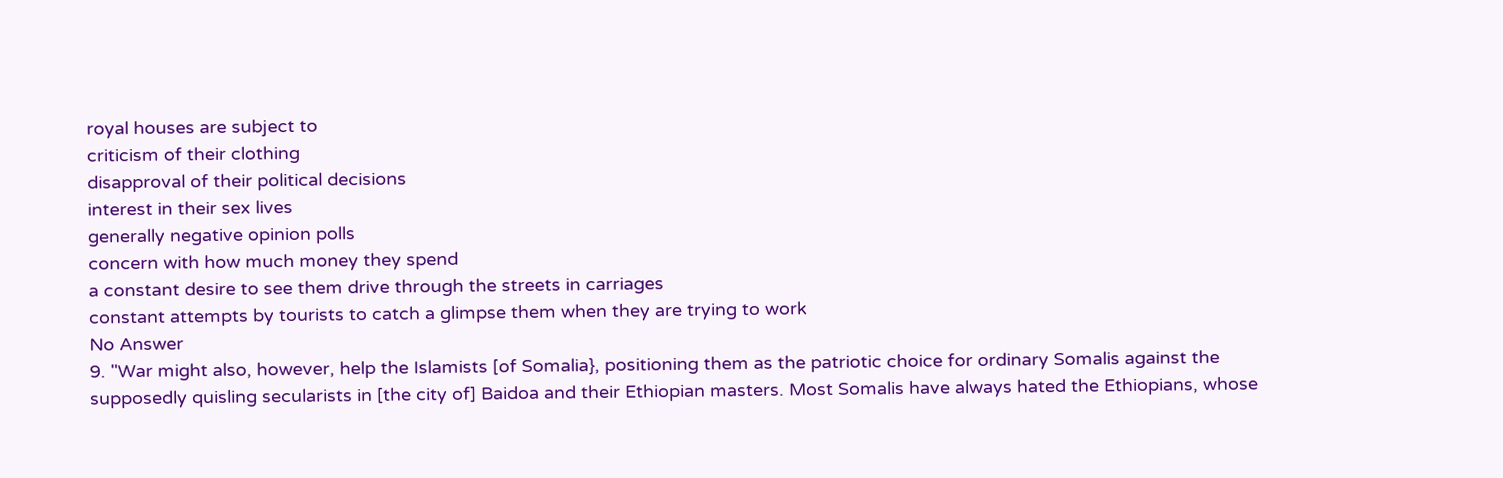royal houses are subject to
criticism of their clothing
disapproval of their political decisions
interest in their sex lives
generally negative opinion polls
concern with how much money they spend
a constant desire to see them drive through the streets in carriages
constant attempts by tourists to catch a glimpse them when they are trying to work
No Answer
9. "War might also, however, help the Islamists [of Somalia}, positioning them as the patriotic choice for ordinary Somalis against the supposedly quisling secularists in [the city of] Baidoa and their Ethiopian masters. Most Somalis have always hated the Ethiopians, whose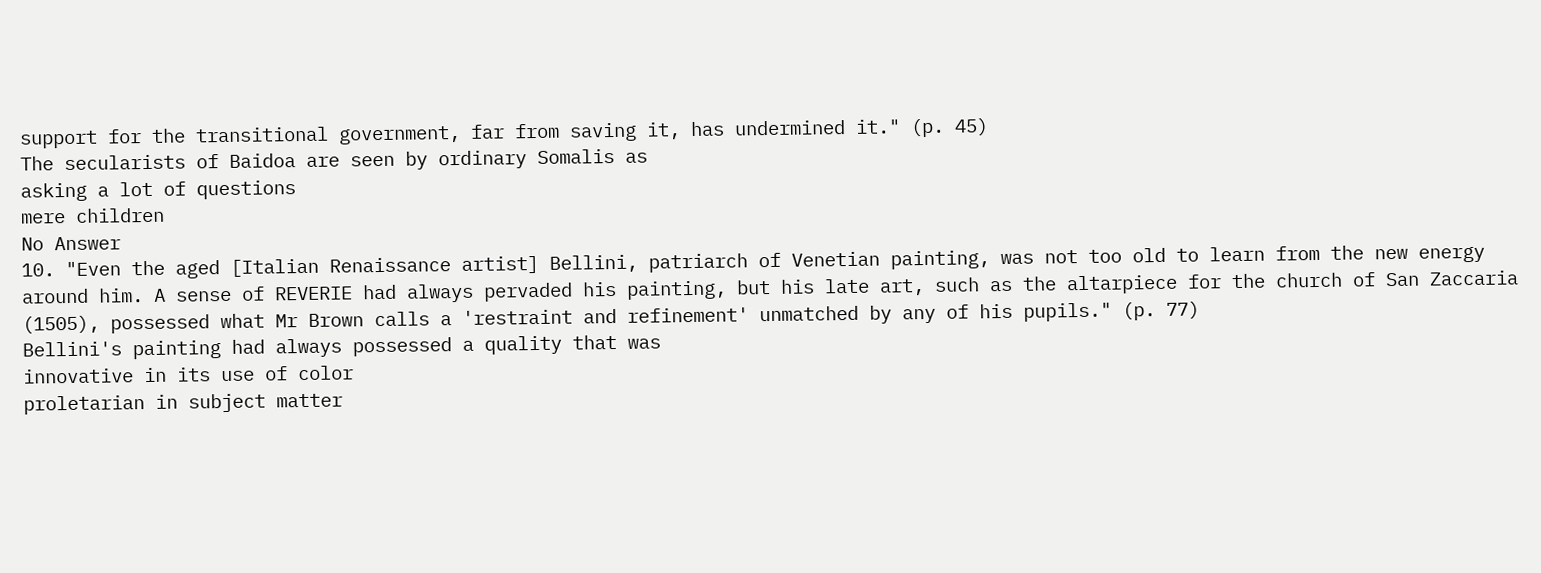support for the transitional government, far from saving it, has undermined it." (p. 45)
The secularists of Baidoa are seen by ordinary Somalis as
asking a lot of questions
mere children
No Answer
10. "Even the aged [Italian Renaissance artist] Bellini, patriarch of Venetian painting, was not too old to learn from the new energy around him. A sense of REVERIE had always pervaded his painting, but his late art, such as the altarpiece for the church of San Zaccaria (1505), possessed what Mr Brown calls a 'restraint and refinement' unmatched by any of his pupils." (p. 77)
Bellini's painting had always possessed a quality that was
innovative in its use of color
proletarian in subject matter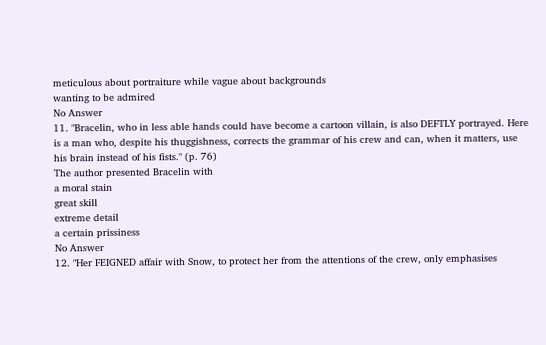meticulous about portraiture while vague about backgrounds
wanting to be admired
No Answer
11. "Bracelin, who in less able hands could have become a cartoon villain, is also DEFTLY portrayed. Here is a man who, despite his thuggishness, corrects the grammar of his crew and can, when it matters, use his brain instead of his fists." (p. 76)
The author presented Bracelin with
a moral stain
great skill
extreme detail
a certain prissiness
No Answer
12. "Her FEIGNED affair with Snow, to protect her from the attentions of the crew, only emphasises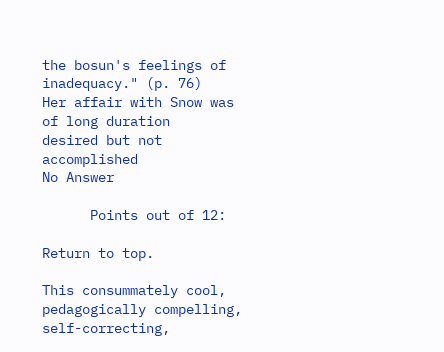the bosun's feelings of inadequacy." (p. 76)
Her affair with Snow was
of long duration
desired but not accomplished
No Answer

      Points out of 12:

Return to top.

This consummately cool, pedagogically compelling, self-correcting,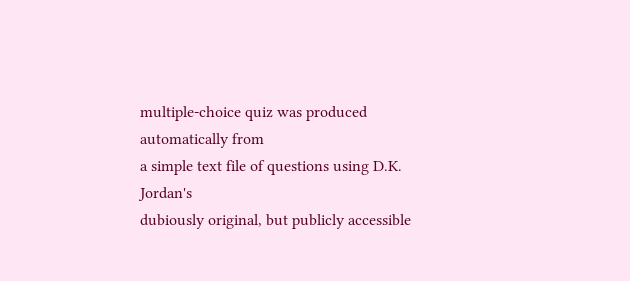multiple-choice quiz was produced automatically from
a simple text file of questions using D.K. Jordan's
dubiously original, but publicly accessible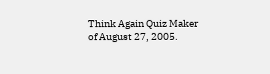Think Again Quiz Maker
of August 27, 2005.